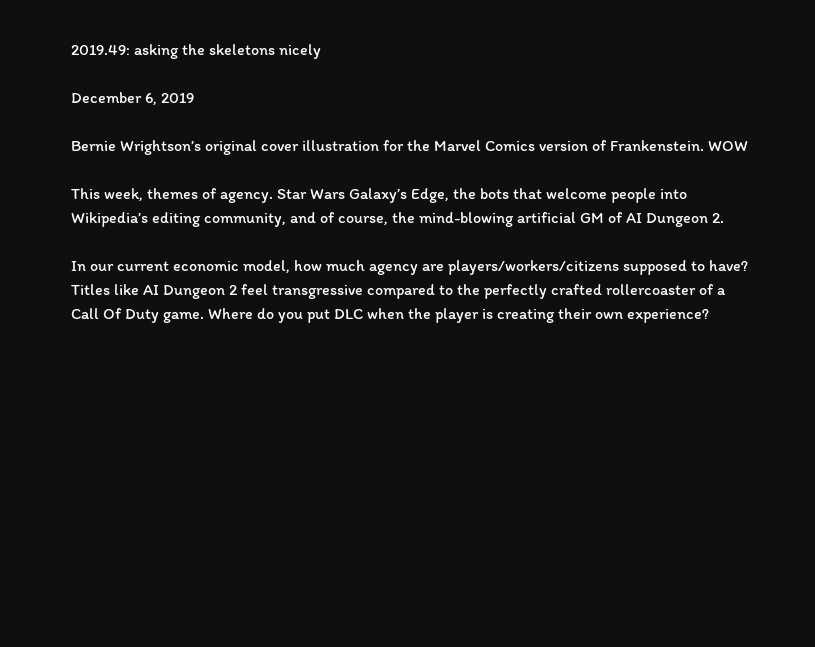2019.49: asking the skeletons nicely

December 6, 2019

Bernie Wrightson’s original cover illustration for the Marvel Comics version of Frankenstein. WOW

This week, themes of agency. Star Wars Galaxy’s Edge, the bots that welcome people into Wikipedia’s editing community, and of course, the mind-blowing artificial GM of AI Dungeon 2.

In our current economic model, how much agency are players/workers/citizens supposed to have? Titles like AI Dungeon 2 feel transgressive compared to the perfectly crafted rollercoaster of a Call Of Duty game. Where do you put DLC when the player is creating their own experience?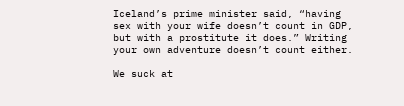Iceland’s prime minister said, “having sex with your wife doesn’t count in GDP, but with a prostitute it does.” Writing your own adventure doesn’t count either.

We suck at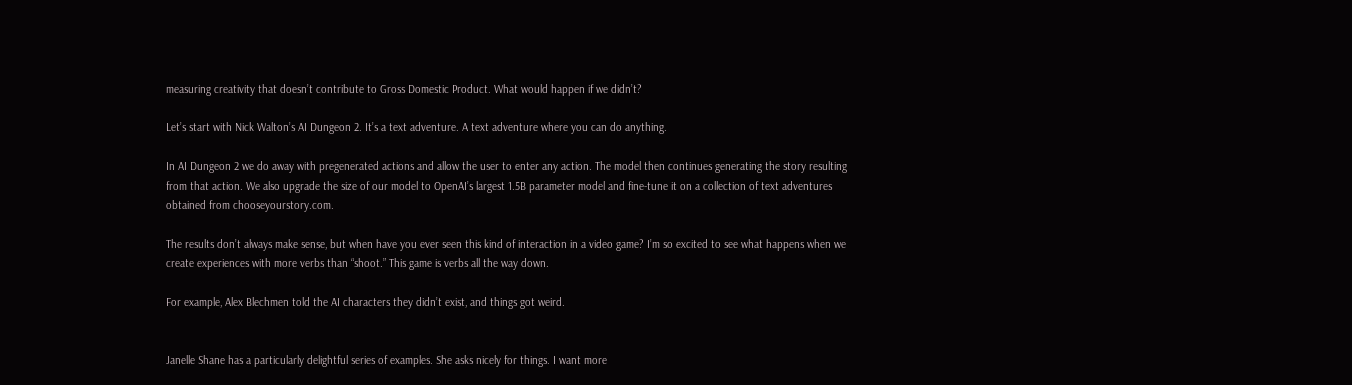measuring creativity that doesn’t contribute to Gross Domestic Product. What would happen if we didn’t?

Let’s start with Nick Walton’s AI Dungeon 2. It’s a text adventure. A text adventure where you can do anything.

In AI Dungeon 2 we do away with pregenerated actions and allow the user to enter any action. The model then continues generating the story resulting from that action. We also upgrade the size of our model to OpenAI’s largest 1.5B parameter model and fine-tune it on a collection of text adventures obtained from chooseyourstory.com.

The results don’t always make sense, but when have you ever seen this kind of interaction in a video game? I’m so excited to see what happens when we create experiences with more verbs than “shoot.” This game is verbs all the way down.

For example, Alex Blechmen told the AI characters they didn’t exist, and things got weird.


Janelle Shane has a particularly delightful series of examples. She asks nicely for things. I want more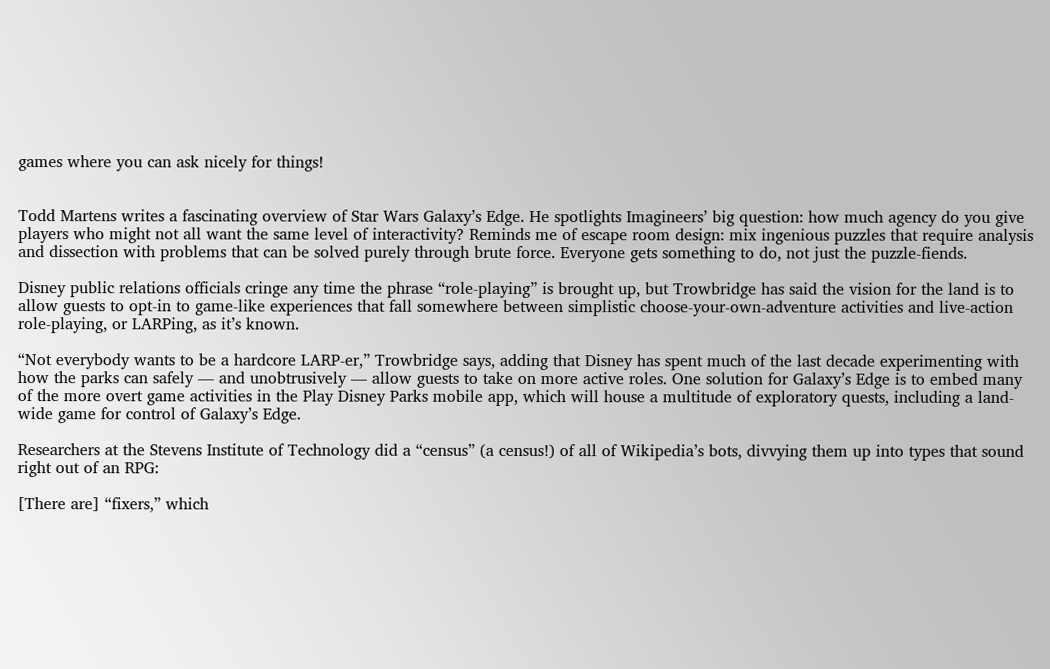games where you can ask nicely for things!


Todd Martens writes a fascinating overview of Star Wars Galaxy’s Edge. He spotlights Imagineers’ big question: how much agency do you give players who might not all want the same level of interactivity? Reminds me of escape room design: mix ingenious puzzles that require analysis and dissection with problems that can be solved purely through brute force. Everyone gets something to do, not just the puzzle-fiends.

Disney public relations officials cringe any time the phrase “role-playing” is brought up, but Trowbridge has said the vision for the land is to allow guests to opt-in to game-like experiences that fall somewhere between simplistic choose-your-own-adventure activities and live-action role-playing, or LARPing, as it’s known.

“Not everybody wants to be a hardcore LARP-er,” Trowbridge says, adding that Disney has spent much of the last decade experimenting with how the parks can safely — and unobtrusively — allow guests to take on more active roles. One solution for Galaxy’s Edge is to embed many of the more overt game activities in the Play Disney Parks mobile app, which will house a multitude of exploratory quests, including a land-wide game for control of Galaxy’s Edge.

Researchers at the Stevens Institute of Technology did a “census” (a census!) of all of Wikipedia’s bots, divvying them up into types that sound right out of an RPG:

[There are] “fixers,” which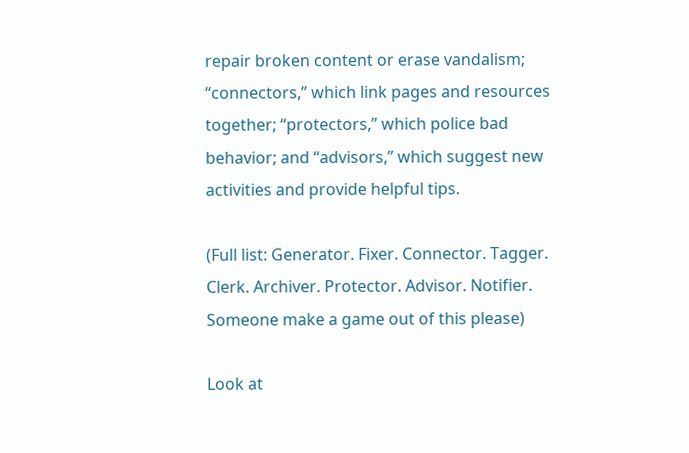repair broken content or erase vandalism; “connectors,” which link pages and resources together; “protectors,” which police bad behavior; and “advisors,” which suggest new activities and provide helpful tips.

(Full list: Generator. Fixer. Connector. Tagger. Clerk. Archiver. Protector. Advisor. Notifier. Someone make a game out of this please)

Look at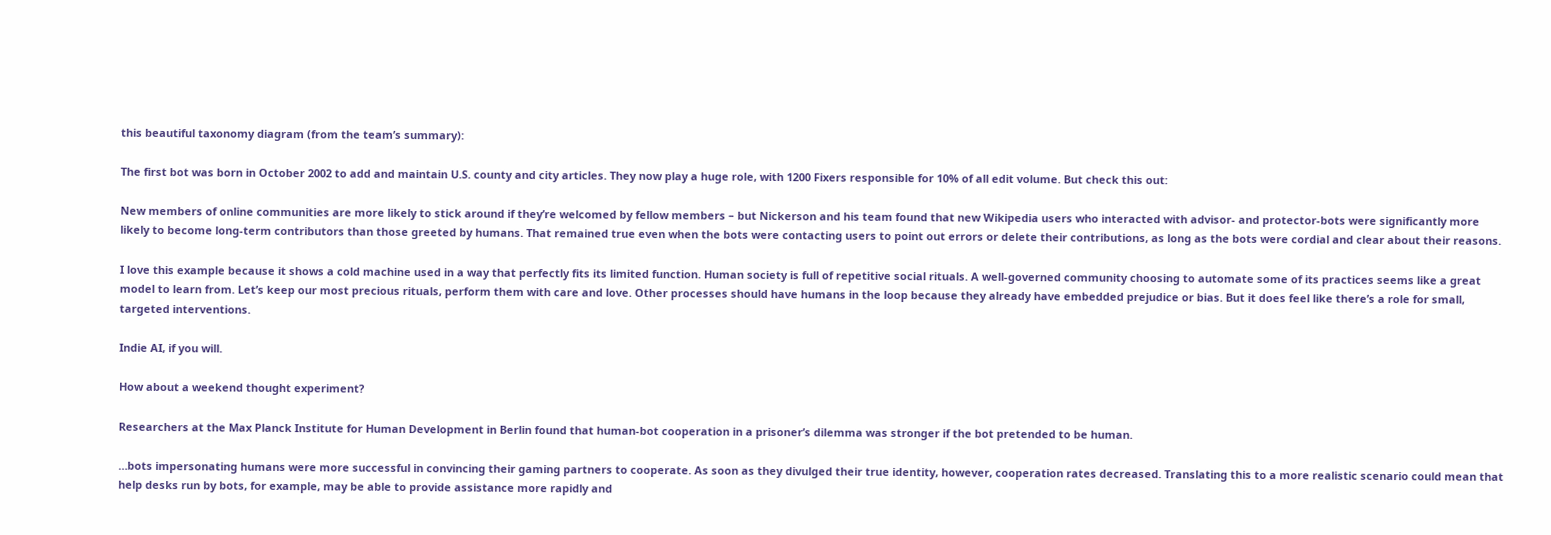this beautiful taxonomy diagram (from the team’s summary):

The first bot was born in October 2002 to add and maintain U.S. county and city articles. They now play a huge role, with 1200 Fixers responsible for 10% of all edit volume. But check this out:

New members of online communities are more likely to stick around if they’re welcomed by fellow members – but Nickerson and his team found that new Wikipedia users who interacted with advisor- and protector-bots were significantly more likely to become long-term contributors than those greeted by humans. That remained true even when the bots were contacting users to point out errors or delete their contributions, as long as the bots were cordial and clear about their reasons.

I love this example because it shows a cold machine used in a way that perfectly fits its limited function. Human society is full of repetitive social rituals. A well-governed community choosing to automate some of its practices seems like a great model to learn from. Let’s keep our most precious rituals, perform them with care and love. Other processes should have humans in the loop because they already have embedded prejudice or bias. But it does feel like there’s a role for small, targeted interventions.

Indie AI, if you will.

How about a weekend thought experiment?

Researchers at the Max Planck Institute for Human Development in Berlin found that human-bot cooperation in a prisoner’s dilemma was stronger if the bot pretended to be human.

…bots impersonating humans were more successful in convincing their gaming partners to cooperate. As soon as they divulged their true identity, however, cooperation rates decreased. Translating this to a more realistic scenario could mean that help desks run by bots, for example, may be able to provide assistance more rapidly and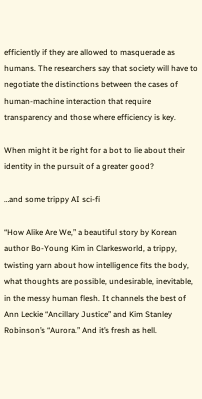efficiently if they are allowed to masquerade as humans. The researchers say that society will have to negotiate the distinctions between the cases of human-machine interaction that require transparency and those where efficiency is key.

When might it be right for a bot to lie about their identity in the pursuit of a greater good?

…and some trippy AI sci-fi

“How Alike Are We,” a beautiful story by Korean author Bo-Young Kim in Clarkesworld, a trippy, twisting yarn about how intelligence fits the body, what thoughts are possible, undesirable, inevitable, in the messy human flesh. It channels the best of Ann Leckie “Ancillary Justice” and Kim Stanley Robinson’s “Aurora.” And it’s fresh as hell.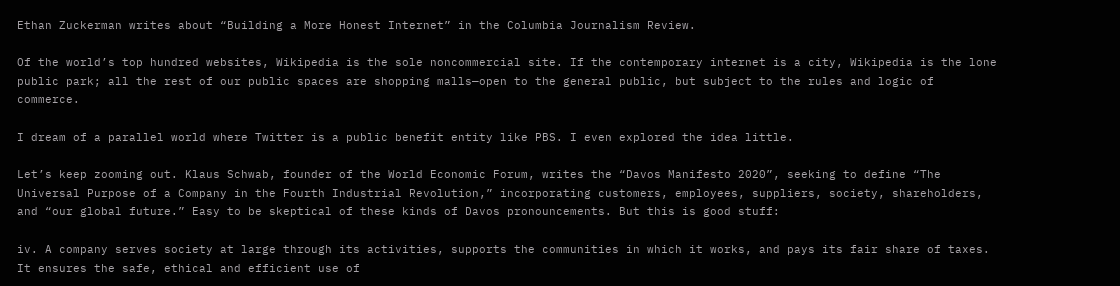Ethan Zuckerman writes about “Building a More Honest Internet” in the Columbia Journalism Review.

Of the world’s top hundred websites, Wikipedia is the sole noncommercial site. If the contemporary internet is a city, Wikipedia is the lone public park; all the rest of our public spaces are shopping malls—open to the general public, but subject to the rules and logic of commerce.

I dream of a parallel world where Twitter is a public benefit entity like PBS. I even explored the idea little.

Let’s keep zooming out. Klaus Schwab, founder of the World Economic Forum, writes the “Davos Manifesto 2020”, seeking to define “The Universal Purpose of a Company in the Fourth Industrial Revolution,” incorporating customers, employees, suppliers, society, shareholders, and “our global future.” Easy to be skeptical of these kinds of Davos pronouncements. But this is good stuff:

iv. A company serves society at large through its activities, supports the communities in which it works, and pays its fair share of taxes. It ensures the safe, ethical and efficient use of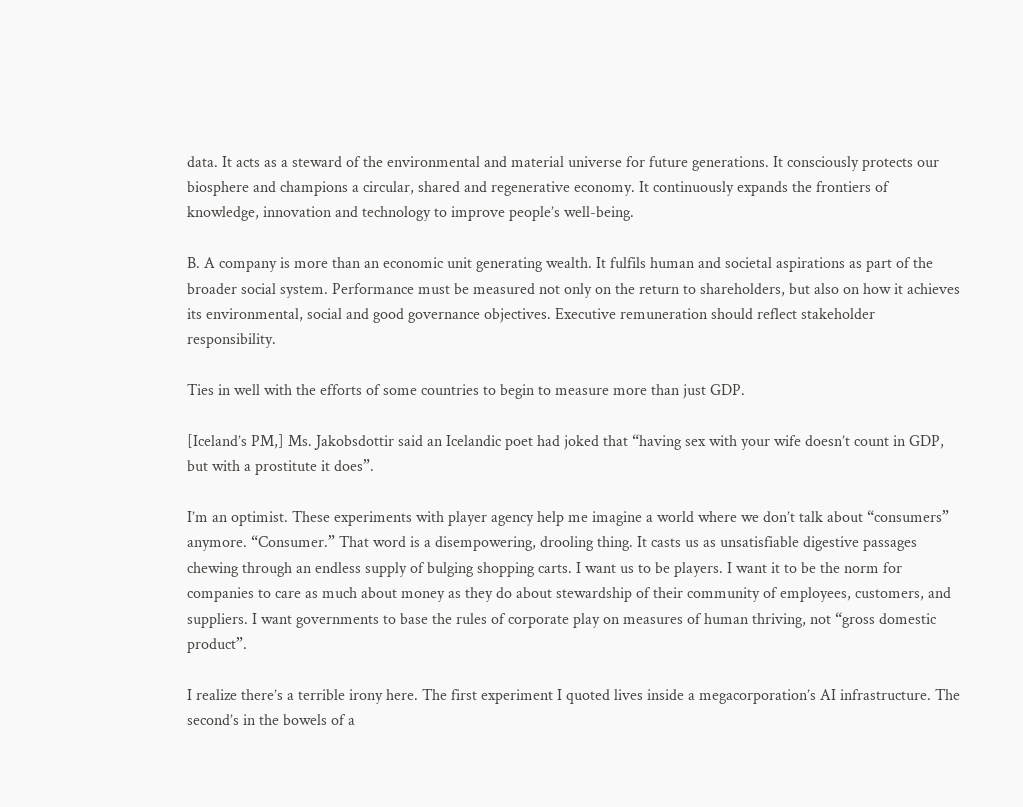data. It acts as a steward of the environmental and material universe for future generations. It consciously protects our biosphere and champions a circular, shared and regenerative economy. It continuously expands the frontiers of knowledge, innovation and technology to improve people’s well-being.

B. A company is more than an economic unit generating wealth. It fulfils human and societal aspirations as part of the broader social system. Performance must be measured not only on the return to shareholders, but also on how it achieves its environmental, social and good governance objectives. Executive remuneration should reflect stakeholder responsibility.

Ties in well with the efforts of some countries to begin to measure more than just GDP.

[Iceland’s PM,] Ms. Jakobsdottir said an Icelandic poet had joked that “having sex with your wife doesn’t count in GDP, but with a prostitute it does”.

I’m an optimist. These experiments with player agency help me imagine a world where we don’t talk about “consumers” anymore. “Consumer.” That word is a disempowering, drooling thing. It casts us as unsatisfiable digestive passages chewing through an endless supply of bulging shopping carts. I want us to be players. I want it to be the norm for companies to care as much about money as they do about stewardship of their community of employees, customers, and suppliers. I want governments to base the rules of corporate play on measures of human thriving, not “gross domestic product”.

I realize there’s a terrible irony here. The first experiment I quoted lives inside a megacorporation’s AI infrastructure. The second’s in the bowels of a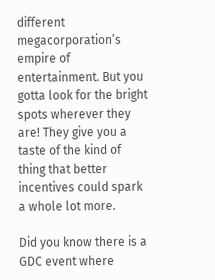different megacorporation’s empire of entertainment. But you gotta look for the bright spots wherever they are! They give you a taste of the kind of thing that better incentives could spark a whole lot more.

Did you know there is a GDC event where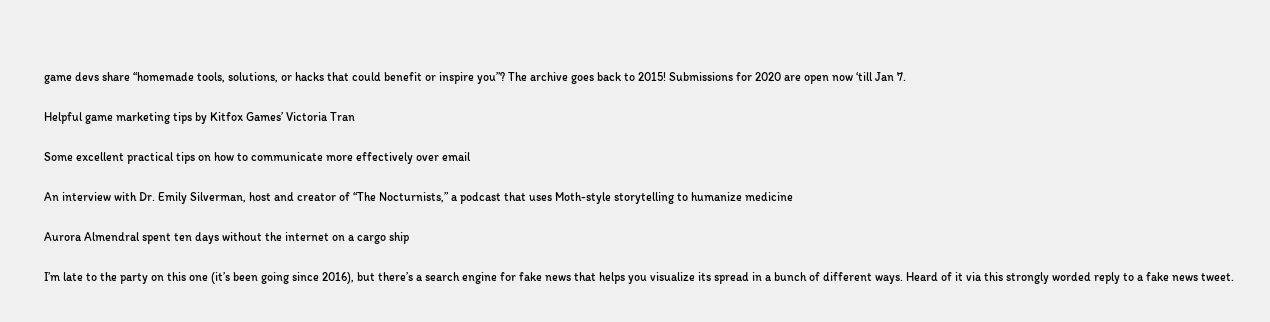game devs share “homemade tools, solutions, or hacks that could benefit or inspire you”? The archive goes back to 2015! Submissions for 2020 are open now ‘till Jan 7.

Helpful game marketing tips by Kitfox Games’ Victoria Tran

Some excellent practical tips on how to communicate more effectively over email

An interview with Dr. Emily Silverman, host and creator of “The Nocturnists,” a podcast that uses Moth-style storytelling to humanize medicine

Aurora Almendral spent ten days without the internet on a cargo ship

I’m late to the party on this one (it’s been going since 2016), but there’s a search engine for fake news that helps you visualize its spread in a bunch of different ways. Heard of it via this strongly worded reply to a fake news tweet.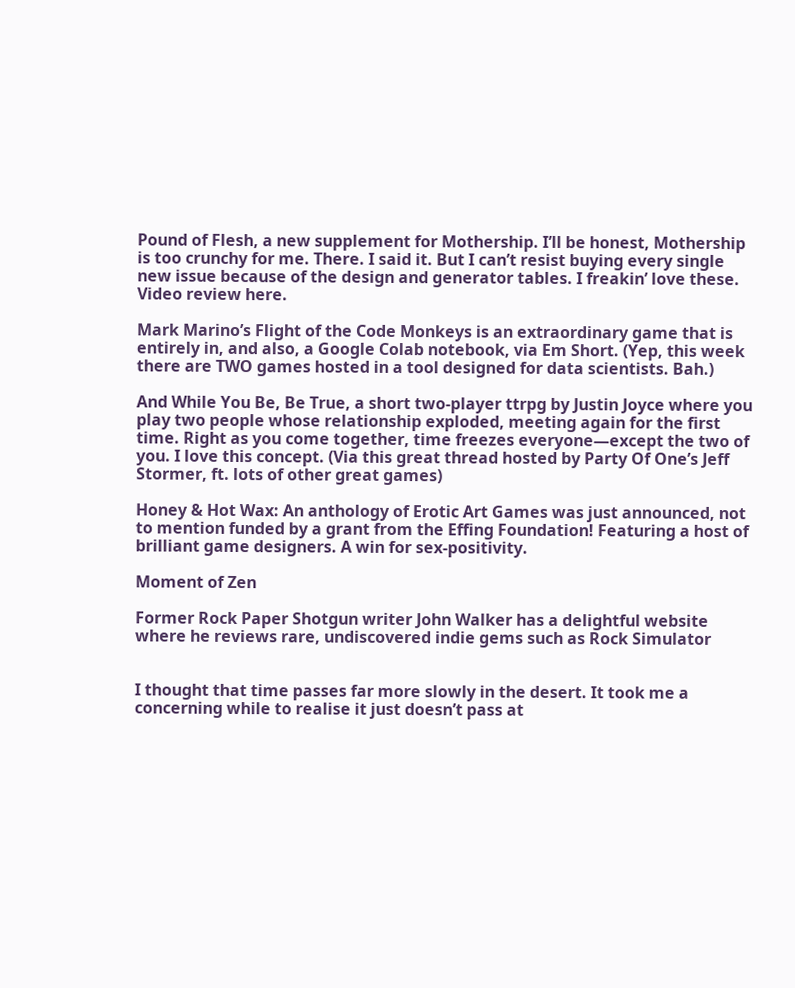Pound of Flesh, a new supplement for Mothership. I’ll be honest, Mothership is too crunchy for me. There. I said it. But I can’t resist buying every single new issue because of the design and generator tables. I freakin’ love these. Video review here.

Mark Marino’s Flight of the Code Monkeys is an extraordinary game that is entirely in, and also, a Google Colab notebook, via Em Short. (Yep, this week there are TWO games hosted in a tool designed for data scientists. Bah.)

And While You Be, Be True, a short two-player ttrpg by Justin Joyce where you play two people whose relationship exploded, meeting again for the first time. Right as you come together, time freezes everyone—except the two of you. I love this concept. (Via this great thread hosted by Party Of One’s Jeff Stormer, ft. lots of other great games)

Honey & Hot Wax: An anthology of Erotic Art Games was just announced, not to mention funded by a grant from the Effing Foundation! Featuring a host of brilliant game designers. A win for sex-positivity.

Moment of Zen

Former Rock Paper Shotgun writer John Walker has a delightful website where he reviews rare, undiscovered indie gems such as Rock Simulator


I thought that time passes far more slowly in the desert. It took me a concerning while to realise it just doesn’t pass at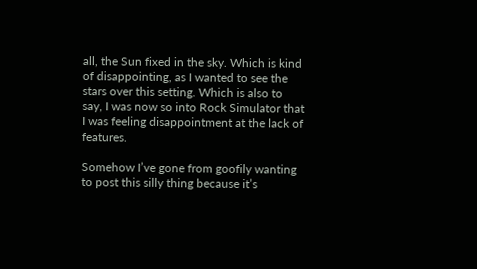all, the Sun fixed in the sky. Which is kind of disappointing, as I wanted to see the stars over this setting. Which is also to say, I was now so into Rock Simulator that I was feeling disappointment at the lack of features.

Somehow I’ve gone from goofily wanting to post this silly thing because it’s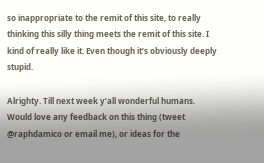so inappropriate to the remit of this site, to really thinking this silly thing meets the remit of this site. I kind of really like it. Even though it’s obviously deeply stupid.

Alrighty. Till next week y’all wonderful humans. Would love any feedback on this thing (tweet @raphdamico or email me), or ideas for the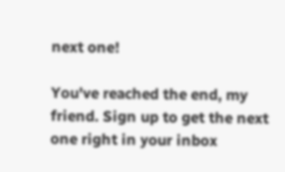next one!

You've reached the end, my friend. Sign up to get the next one right in your inbox